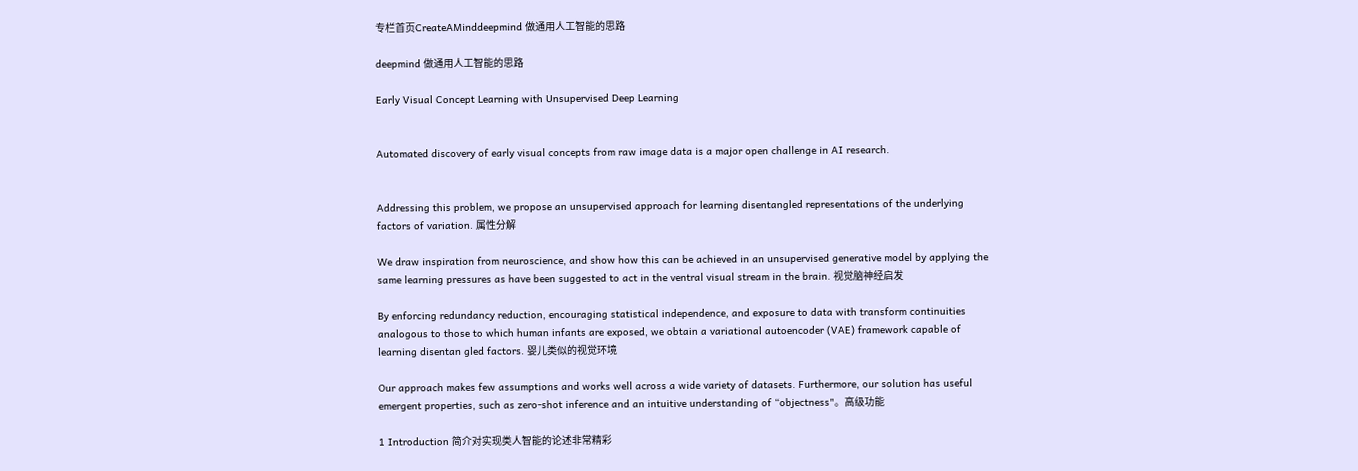专栏首页CreateAMinddeepmind 做通用人工智能的思路

deepmind 做通用人工智能的思路

Early Visual Concept Learning with Unsupervised Deep Learning


Automated discovery of early visual concepts from raw image data is a major open challenge in AI research.


Addressing this problem, we propose an unsupervised approach for learning disentangled representations of the underlying factors of variation. 属性分解

We draw inspiration from neuroscience, and show how this can be achieved in an unsupervised generative model by applying the same learning pressures as have been suggested to act in the ventral visual stream in the brain. 视觉脑神经启发

By enforcing redundancy reduction, encouraging statistical independence, and exposure to data with transform continuities analogous to those to which human infants are exposed, we obtain a variational autoencoder (VAE) framework capable of learning disentan gled factors. 婴儿类似的视觉环境

Our approach makes few assumptions and works well across a wide variety of datasets. Furthermore, our solution has useful emergent properties, such as zero-shot inference and an intuitive understanding of “objectness"。高级功能

1 Introduction 简介对实现类人智能的论述非常精彩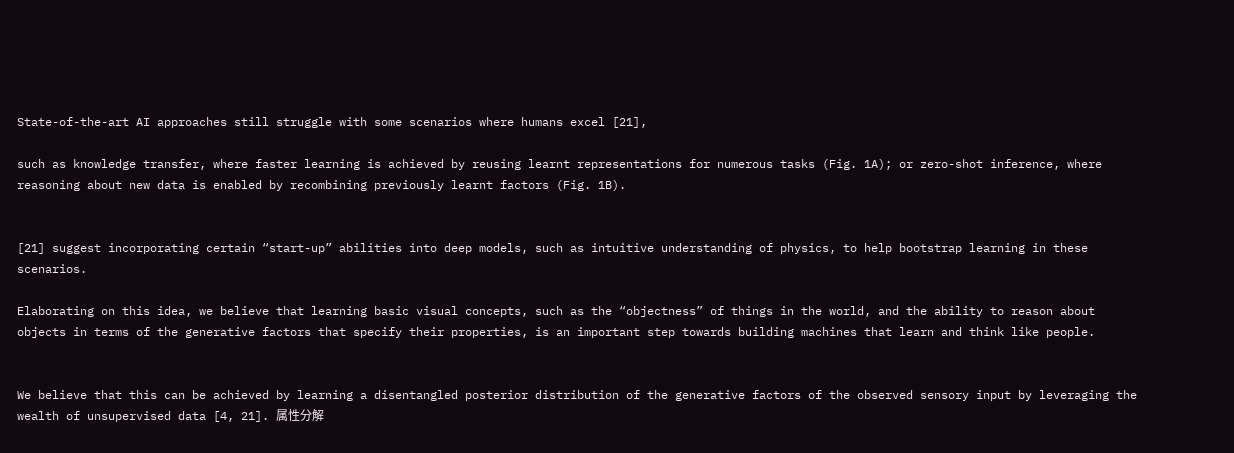State-of-the-art AI approaches still struggle with some scenarios where humans excel [21],

such as knowledge transfer, where faster learning is achieved by reusing learnt representations for numerous tasks (Fig. 1A); or zero-shot inference, where reasoning about new data is enabled by recombining previously learnt factors (Fig. 1B).


[21] suggest incorporating certain “start-up” abilities into deep models, such as intuitive understanding of physics, to help bootstrap learning in these scenarios.

Elaborating on this idea, we believe that learning basic visual concepts, such as the “objectness” of things in the world, and the ability to reason about objects in terms of the generative factors that specify their properties, is an important step towards building machines that learn and think like people.


We believe that this can be achieved by learning a disentangled posterior distribution of the generative factors of the observed sensory input by leveraging the wealth of unsupervised data [4, 21]. 属性分解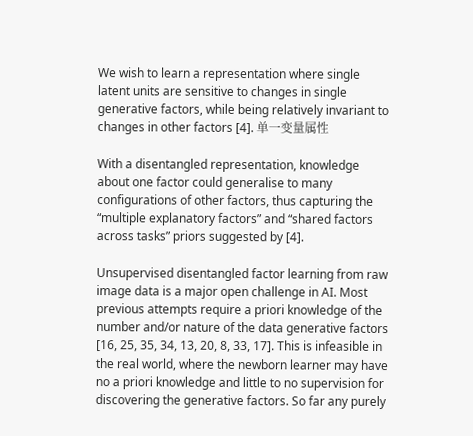We wish to learn a representation where single latent units are sensitive to changes in single generative factors, while being relatively invariant to changes in other factors [4]. 单一变量属性

With a disentangled representation, knowledge about one factor could generalise to many configurations of other factors, thus capturing the “multiple explanatory factors” and “shared factors across tasks” priors suggested by [4].

Unsupervised disentangled factor learning from raw image data is a major open challenge in AI. Most previous attempts require a priori knowledge of the number and/or nature of the data generative factors [16, 25, 35, 34, 13, 20, 8, 33, 17]. This is infeasible in the real world, where the newborn learner may have no a priori knowledge and little to no supervision for discovering the generative factors. So far any purely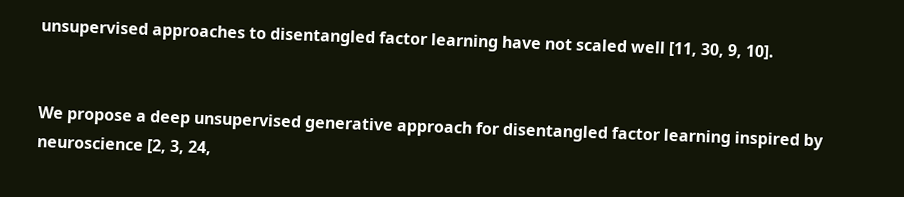unsupervised approaches to disentangled factor learning have not scaled well [11, 30, 9, 10].


We propose a deep unsupervised generative approach for disentangled factor learning inspired by neuroscience [2, 3, 24,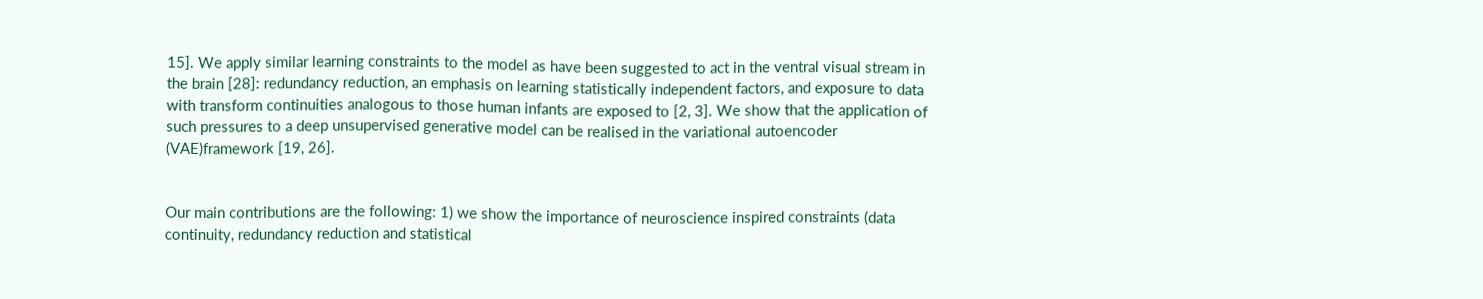15]. We apply similar learning constraints to the model as have been suggested to act in the ventral visual stream in the brain [28]: redundancy reduction, an emphasis on learning statistically independent factors, and exposure to data with transform continuities analogous to those human infants are exposed to [2, 3]. We show that the application of such pressures to a deep unsupervised generative model can be realised in the variational autoencoder (VAE)framework [19, 26].


Our main contributions are the following: 1) we show the importance of neuroscience inspired constraints (data continuity, redundancy reduction and statistical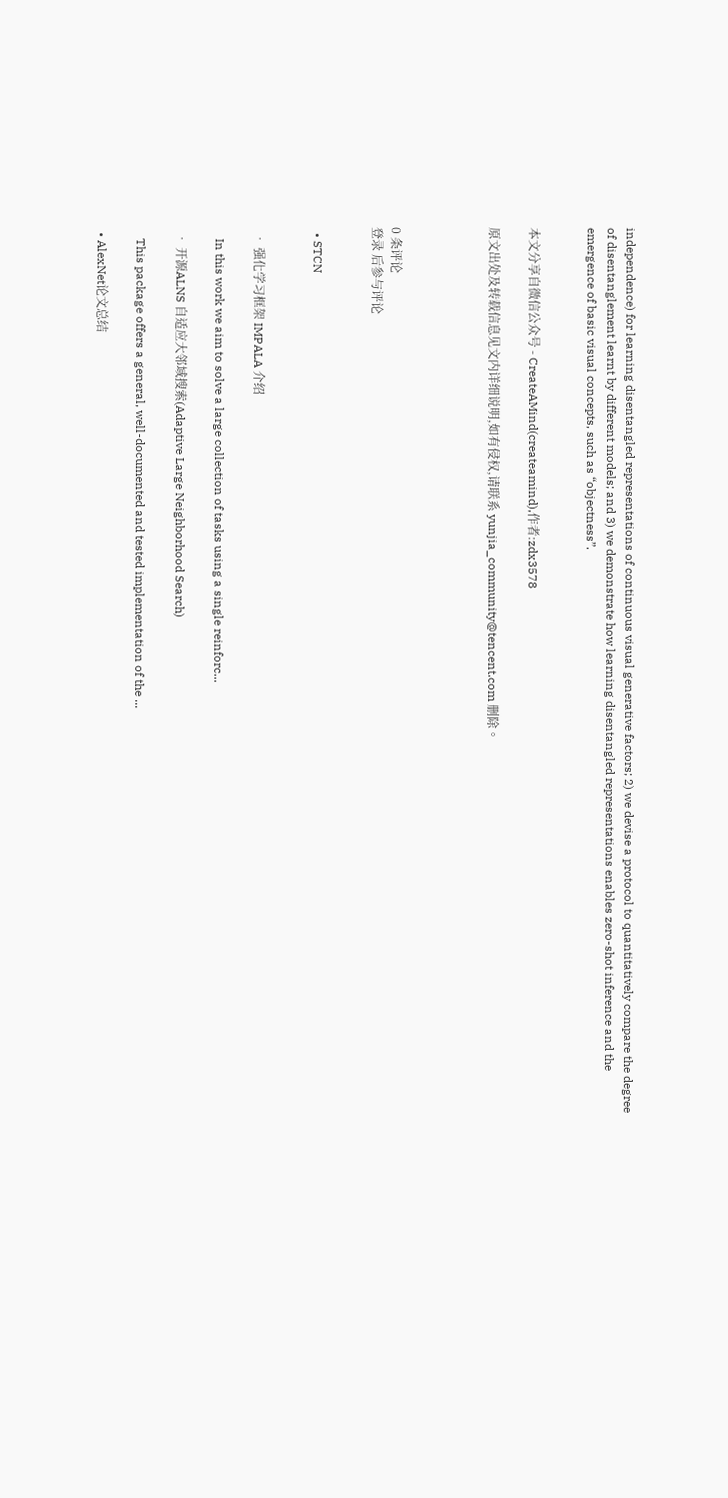independence) for learning disentangled representations of continuous visual generative factors; 2) we devise a protocol to quantitatively compare the degree of disentanglement learnt by different models; and 3) we demonstrate how learning disentangled representations enables zero-shot inference and the emergence of basic visual concepts, such as “objectness”.


本文分享自微信公众号 - CreateAMind(createamind),作者:zdx3578

原文出处及转载信息见文内详细说明,如有侵权,请联系 yunjia_community@tencent.com 删除。




0 条评论
登录 后参与评论


  • STCN


  • 强化学习框架 IMPALA 介绍

    In this work we aim to solve a large collection of tasks using a single reinforc...

  • 开源ALNS 自适应大邻域搜索(Adaptive Large Neighborhood Search)

    This package offers a general, well-documented and tested implementation of the ...

  • AlexNet论文总结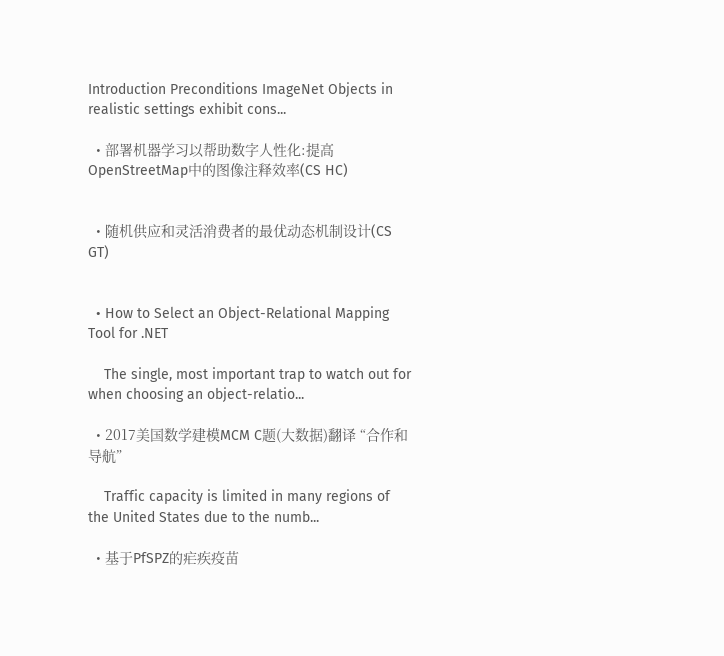Introduction Preconditions ImageNet Objects in realistic settings exhibit cons...

  • 部署机器学习以帮助数字人性化:提高OpenStreetMap中的图像注释效率(CS HC)


  • 随机供应和灵活消费者的最优动态机制设计(CS GT)


  • How to Select an Object-Relational Mapping Tool for .NET

    The single, most important trap to watch out for when choosing an object-relatio...

  • 2017美国数学建模MCM C题(大数据)翻译 “合作和导航”

    Traffic capacity is limited in many regions of the United States due to the numb...

  • 基于PfSPZ的疟疾疫苗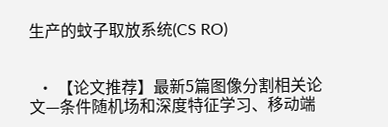生产的蚊子取放系统(CS RO)


  • 【论文推荐】最新5篇图像分割相关论文—条件随机场和深度特征学习、移动端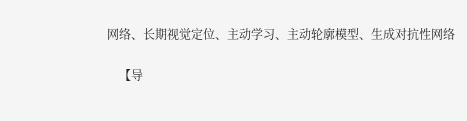网络、长期视觉定位、主动学习、主动轮廓模型、生成对抗性网络

    【导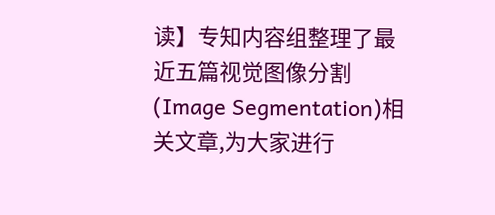读】专知内容组整理了最近五篇视觉图像分割(Image Segmentation)相关文章,为大家进行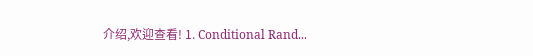介绍,欢迎查看! 1. Conditional Rand...